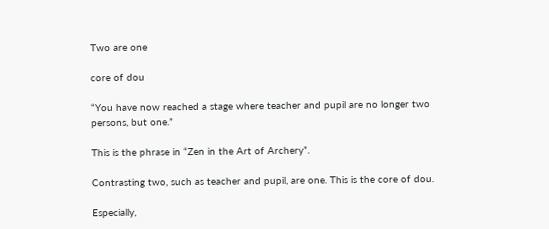Two are one

core of dou

“You have now reached a stage where teacher and pupil are no longer two persons, but one.”

This is the phrase in “Zen in the Art of Archery”.

Contrasting two, such as teacher and pupil, are one. This is the core of dou.

Especially,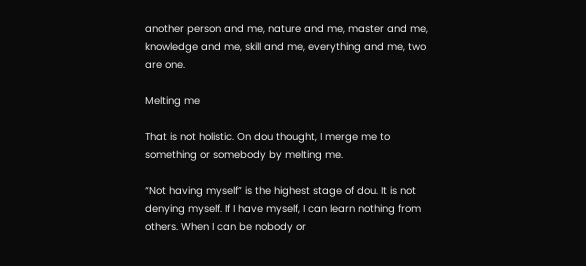another person and me, nature and me, master and me, knowledge and me, skill and me, everything and me, two are one.

Melting me

That is not holistic. On dou thought, I merge me to something or somebody by melting me.

“Not having myself” is the highest stage of dou. It is not denying myself. If I have myself, I can learn nothing from others. When I can be nobody or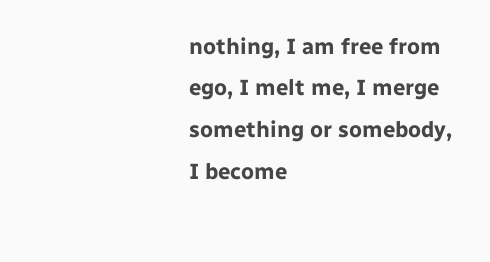nothing, I am free from ego, I melt me, I merge something or somebody, I become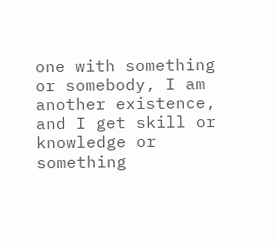one with something or somebody, I am another existence, and I get skill or knowledge or something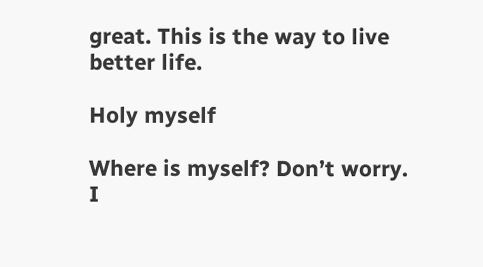great. This is the way to live better life.

Holy myself

Where is myself? Don’t worry. I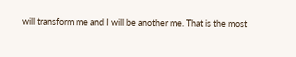will transform me and I will be another me. That is the most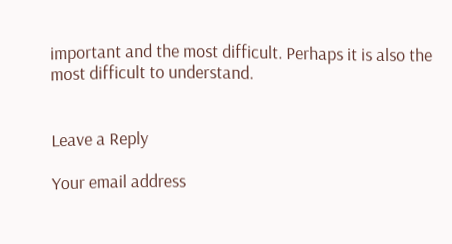important and the most difficult. Perhaps it is also the most difficult to understand.


Leave a Reply

Your email address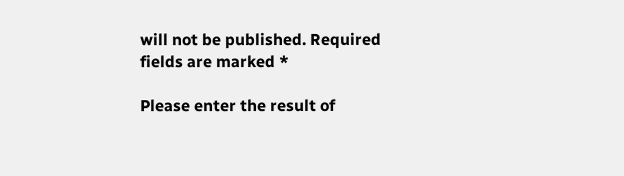will not be published. Required fields are marked *

Please enter the result of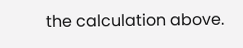the calculation above.